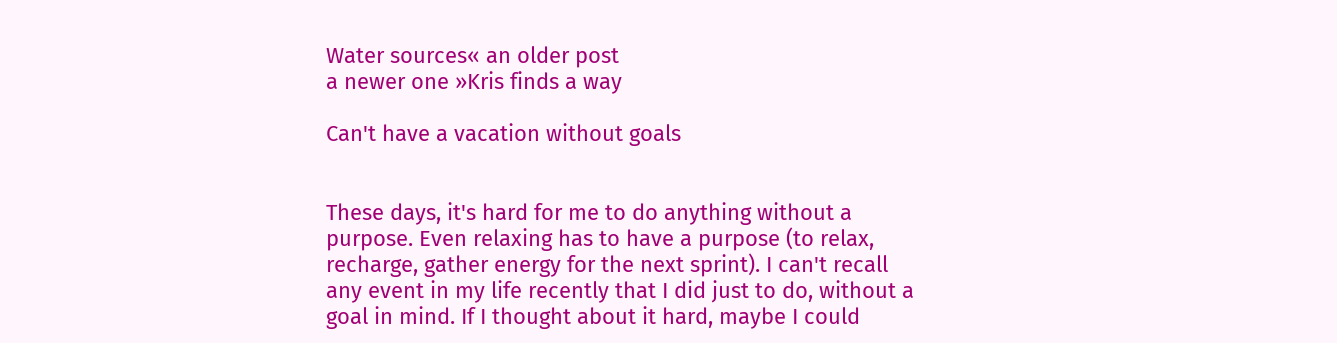Water sources« an older post
a newer one »Kris finds a way

Can't have a vacation without goals


These days, it's hard for me to do anything without a purpose. Even relaxing has to have a purpose (to relax, recharge, gather energy for the next sprint). I can't recall any event in my life recently that I did just to do, without a goal in mind. If I thought about it hard, maybe I could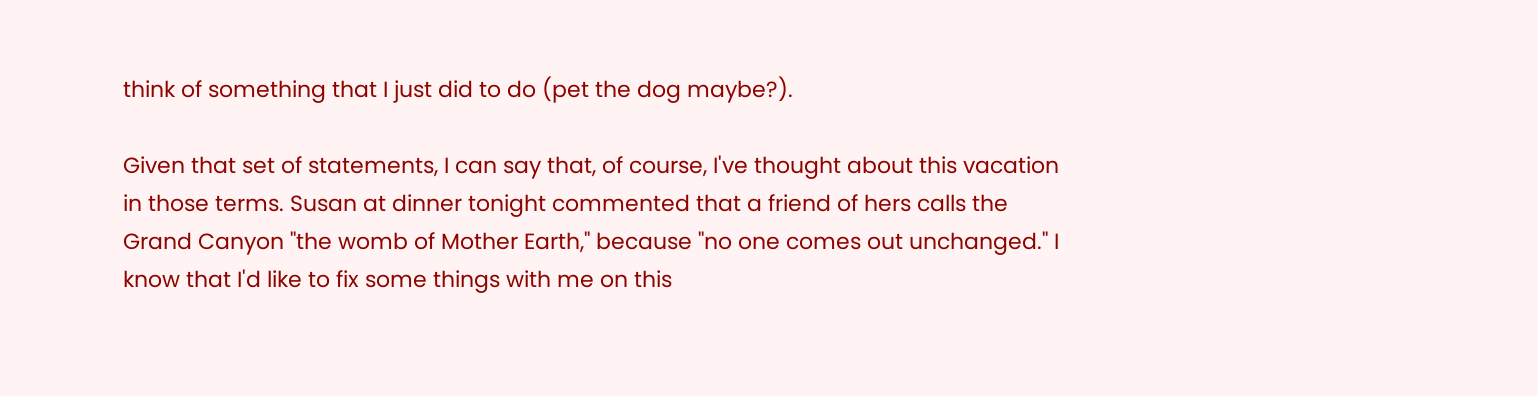think of something that I just did to do (pet the dog maybe?).

Given that set of statements, I can say that, of course, I've thought about this vacation in those terms. Susan at dinner tonight commented that a friend of hers calls the Grand Canyon "the womb of Mother Earth," because "no one comes out unchanged." I know that I'd like to fix some things with me on this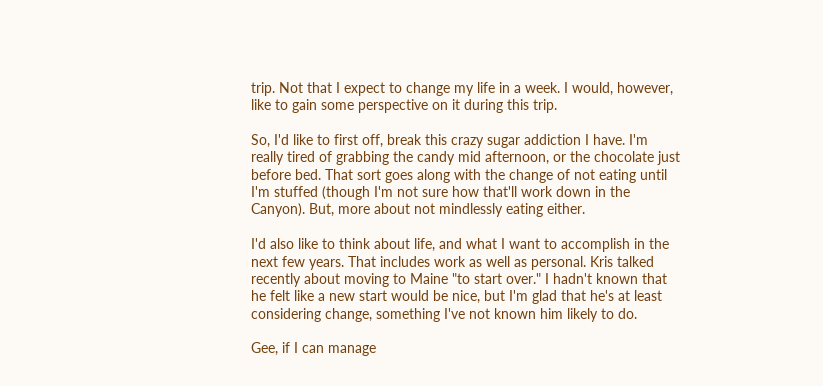trip. Not that I expect to change my life in a week. I would, however, like to gain some perspective on it during this trip.

So, I'd like to first off, break this crazy sugar addiction I have. I'm really tired of grabbing the candy mid afternoon, or the chocolate just before bed. That sort goes along with the change of not eating until I'm stuffed (though I'm not sure how that'll work down in the Canyon). But, more about not mindlessly eating either.

I'd also like to think about life, and what I want to accomplish in the next few years. That includes work as well as personal. Kris talked recently about moving to Maine "to start over." I hadn't known that he felt like a new start would be nice, but I'm glad that he's at least considering change, something I've not known him likely to do.

Gee, if I can manage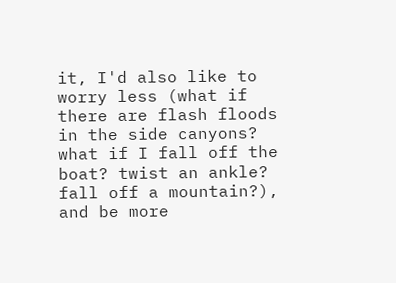it, I'd also like to worry less (what if there are flash floods in the side canyons? what if I fall off the boat? twist an ankle? fall off a mountain?), and be more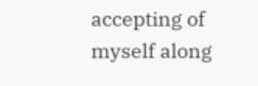accepting of myself along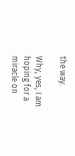the way.

Why, yes, I am hoping for a miracle on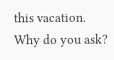this vacation. Why do you ask?